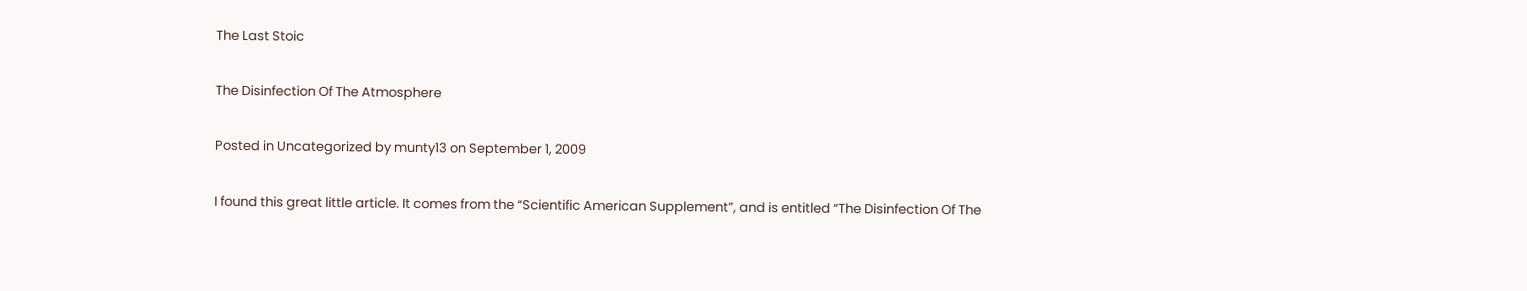The Last Stoic

The Disinfection Of The Atmosphere

Posted in Uncategorized by munty13 on September 1, 2009

I found this great little article. It comes from the “Scientific American Supplement”, and is entitled “The Disinfection Of The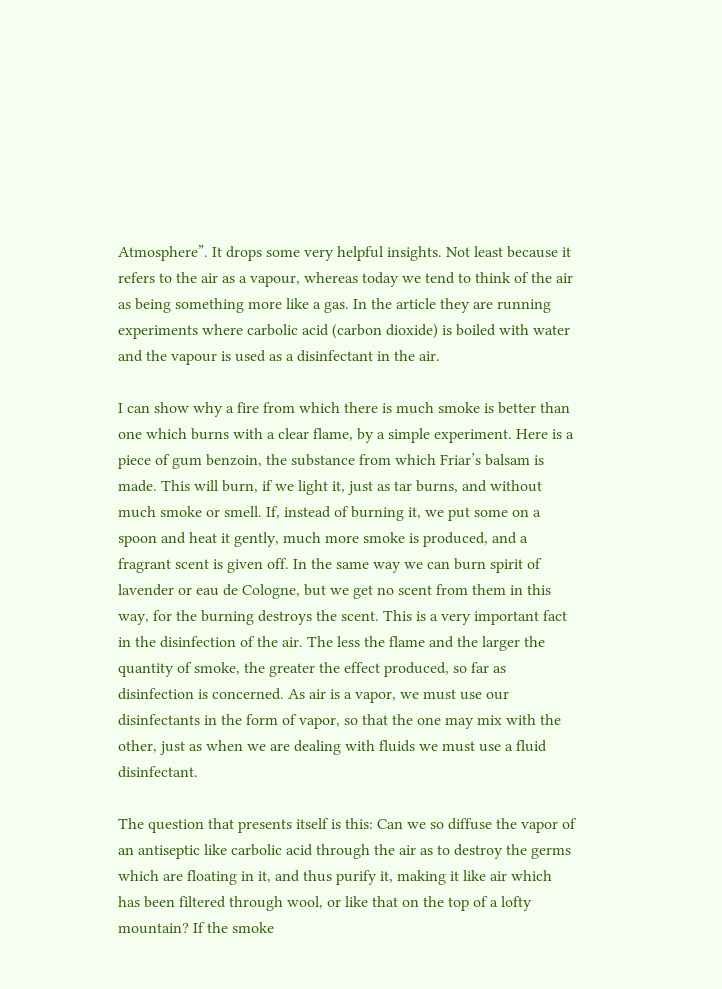Atmosphere”. It drops some very helpful insights. Not least because it refers to the air as a vapour, whereas today we tend to think of the air as being something more like a gas. In the article they are running experiments where carbolic acid (carbon dioxide) is boiled with water and the vapour is used as a disinfectant in the air.

I can show why a fire from which there is much smoke is better than one which burns with a clear flame, by a simple experiment. Here is a piece of gum benzoin, the substance from which Friar’s balsam is made. This will burn, if we light it, just as tar burns, and without much smoke or smell. If, instead of burning it, we put some on a spoon and heat it gently, much more smoke is produced, and a fragrant scent is given off. In the same way we can burn spirit of lavender or eau de Cologne, but we get no scent from them in this way, for the burning destroys the scent. This is a very important fact in the disinfection of the air. The less the flame and the larger the quantity of smoke, the greater the effect produced, so far as disinfection is concerned. As air is a vapor, we must use our disinfectants in the form of vapor, so that the one may mix with the other, just as when we are dealing with fluids we must use a fluid disinfectant.

The question that presents itself is this: Can we so diffuse the vapor of an antiseptic like carbolic acid through the air as to destroy the germs which are floating in it, and thus purify it, making it like air which has been filtered through wool, or like that on the top of a lofty mountain? If the smoke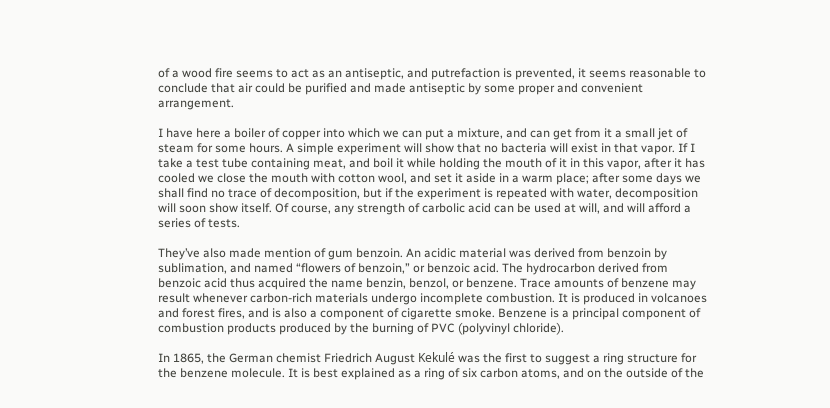of a wood fire seems to act as an antiseptic, and putrefaction is prevented, it seems reasonable to conclude that air could be purified and made antiseptic by some proper and convenient arrangement.

I have here a boiler of copper into which we can put a mixture, and can get from it a small jet of steam for some hours. A simple experiment will show that no bacteria will exist in that vapor. If I take a test tube containing meat, and boil it while holding the mouth of it in this vapor, after it has cooled we close the mouth with cotton wool, and set it aside in a warm place; after some days we shall find no trace of decomposition, but if the experiment is repeated with water, decomposition will soon show itself. Of course, any strength of carbolic acid can be used at will, and will afford a series of tests.

They’ve also made mention of gum benzoin. An acidic material was derived from benzoin by sublimation, and named “flowers of benzoin,” or benzoic acid. The hydrocarbon derived from benzoic acid thus acquired the name benzin, benzol, or benzene. Trace amounts of benzene may result whenever carbon-rich materials undergo incomplete combustion. It is produced in volcanoes and forest fires, and is also a component of cigarette smoke. Benzene is a principal component of combustion products produced by the burning of PVC (polyvinyl chloride).

In 1865, the German chemist Friedrich August Kekulé was the first to suggest a ring structure for the benzene molecule. It is best explained as a ring of six carbon atoms, and on the outside of the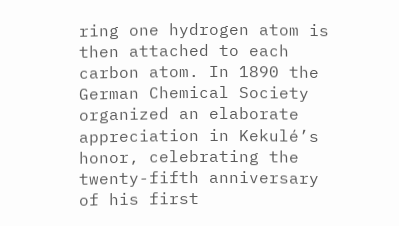ring one hydrogen atom is then attached to each carbon atom. In 1890 the German Chemical Society organized an elaborate appreciation in Kekulé’s honor, celebrating the twenty-fifth anniversary of his first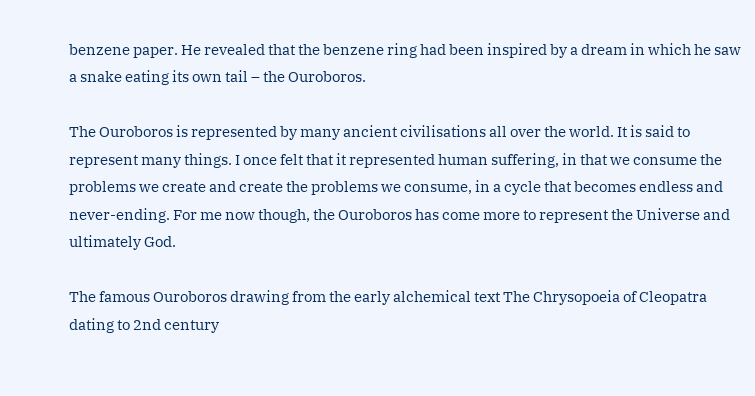benzene paper. He revealed that the benzene ring had been inspired by a dream in which he saw a snake eating its own tail – the Ouroboros.

The Ouroboros is represented by many ancient civilisations all over the world. It is said to represent many things. I once felt that it represented human suffering, in that we consume the problems we create and create the problems we consume, in a cycle that becomes endless and never-ending. For me now though, the Ouroboros has come more to represent the Universe and ultimately God.

The famous Ouroboros drawing from the early alchemical text The Chrysopoeia of Cleopatra dating to 2nd century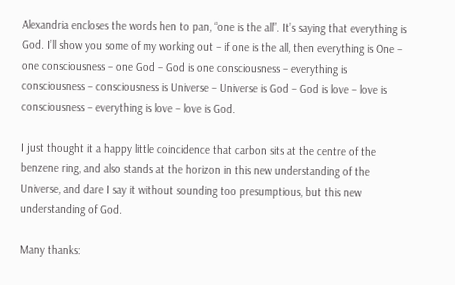Alexandria encloses the words hen to pan, “one is the all”. It’s saying that everything is God. I’ll show you some of my working out – if one is the all, then everything is One – one consciousness – one God – God is one consciousness – everything is consciousness – consciousness is Universe – Universe is God – God is love – love is consciousness – everything is love – love is God.

I just thought it a happy little coincidence that carbon sits at the centre of the benzene ring, and also stands at the horizon in this new understanding of the Universe, and dare I say it without sounding too presumptious, but this new understanding of God.

Many thanks: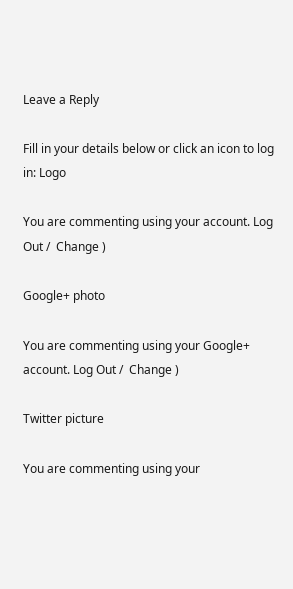Leave a Reply

Fill in your details below or click an icon to log in: Logo

You are commenting using your account. Log Out /  Change )

Google+ photo

You are commenting using your Google+ account. Log Out /  Change )

Twitter picture

You are commenting using your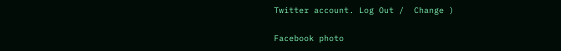Twitter account. Log Out /  Change )

Facebook photo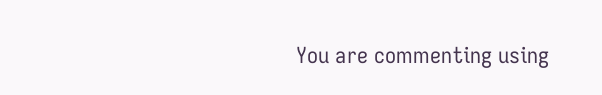You are commenting using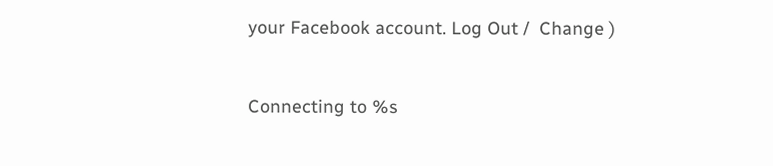your Facebook account. Log Out /  Change )


Connecting to %s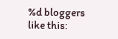%d bloggers like this: